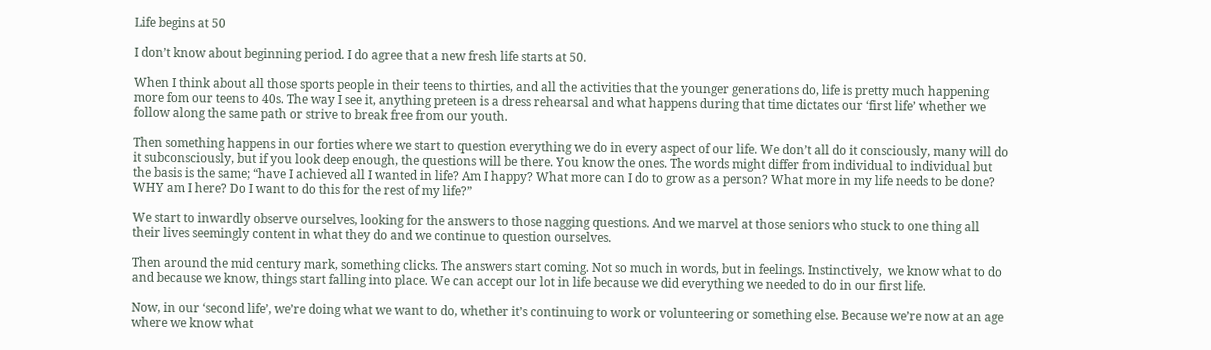Life begins at 50

I don’t know about beginning period. I do agree that a new fresh life starts at 50.

When I think about all those sports people in their teens to thirties, and all the activities that the younger generations do, life is pretty much happening more fom our teens to 40s. The way I see it, anything preteen is a dress rehearsal and what happens during that time dictates our ‘first life’ whether we follow along the same path or strive to break free from our youth.

Then something happens in our forties where we start to question everything we do in every aspect of our life. We don’t all do it consciously, many will do it subconsciously, but if you look deep enough, the questions will be there. You know the ones. The words might differ from individual to individual but the basis is the same; “have I achieved all I wanted in life? Am I happy? What more can I do to grow as a person? What more in my life needs to be done? WHY am I here? Do I want to do this for the rest of my life?”

We start to inwardly observe ourselves, looking for the answers to those nagging questions. And we marvel at those seniors who stuck to one thing all their lives seemingly content in what they do and we continue to question ourselves.

Then around the mid century mark, something clicks. The answers start coming. Not so much in words, but in feelings. Instinctively,  we know what to do and because we know, things start falling into place. We can accept our lot in life because we did everything we needed to do in our first life.

Now, in our ‘second life’, we’re doing what we want to do, whether it’s continuing to work or volunteering or something else. Because we’re now at an age where we know what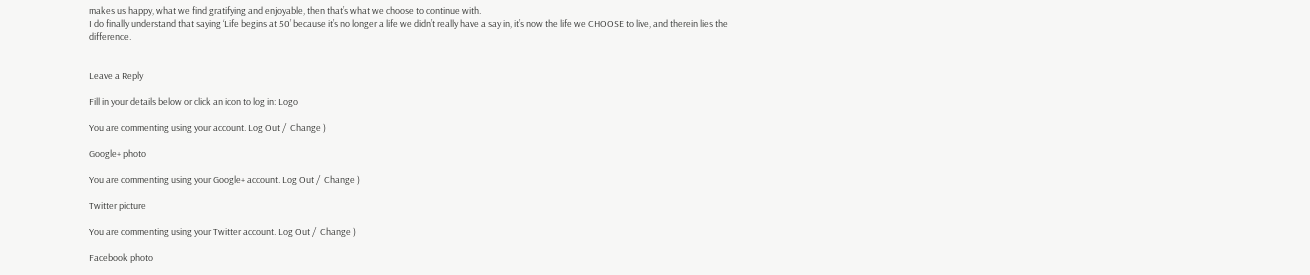makes us happy, what we find gratifying and enjoyable, then that’s what we choose to continue with.
I do finally understand that saying ‘Life begins at 50’ because it’s no longer a life we didn’t really have a say in, it’s now the life we CHOOSE to live, and therein lies the difference.


Leave a Reply

Fill in your details below or click an icon to log in: Logo

You are commenting using your account. Log Out /  Change )

Google+ photo

You are commenting using your Google+ account. Log Out /  Change )

Twitter picture

You are commenting using your Twitter account. Log Out /  Change )

Facebook photo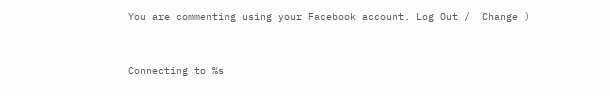You are commenting using your Facebook account. Log Out /  Change )


Connecting to %s